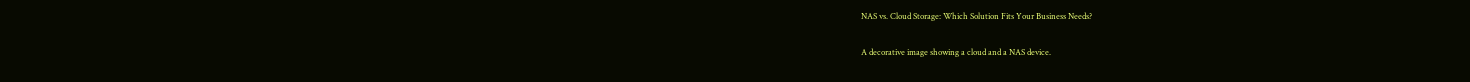NAS vs. Cloud Storage: Which Solution Fits Your Business Needs?

A decorative image showing a cloud and a NAS device.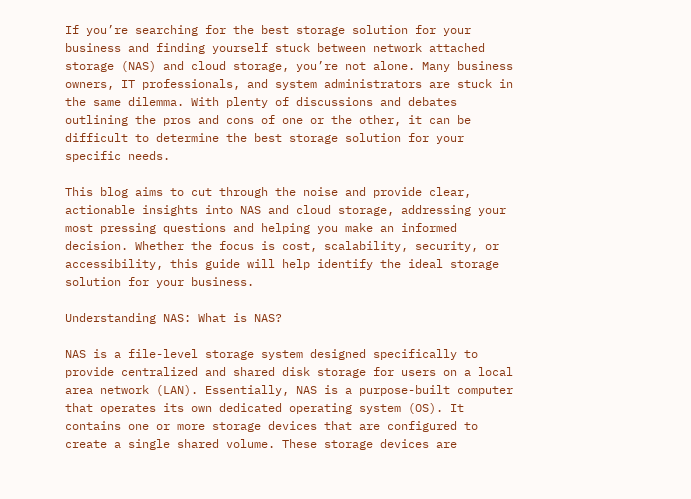If you’re searching for the best storage solution for your business and finding yourself stuck between network attached storage (NAS) and cloud storage, you’re not alone. Many business owners, IT professionals, and system administrators are stuck in the same dilemma. With plenty of discussions and debates outlining the pros and cons of one or the other, it can be difficult to determine the best storage solution for your specific needs.

This blog aims to cut through the noise and provide clear, actionable insights into NAS and cloud storage, addressing your most pressing questions and helping you make an informed decision. Whether the focus is cost, scalability, security, or accessibility, this guide will help identify the ideal storage solution for your business.

Understanding NAS: What is NAS?

NAS is a file-level storage system designed specifically to provide centralized and shared disk storage for users on a local area network (LAN). Essentially, NAS is a purpose-built computer that operates its own dedicated operating system (OS). It contains one or more storage devices that are configured to create a single shared volume. These storage devices are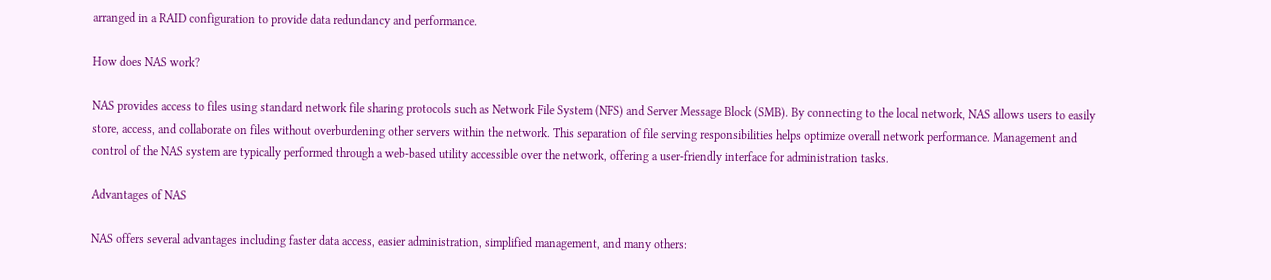arranged in a RAID configuration to provide data redundancy and performance.

How does NAS work?

NAS provides access to files using standard network file sharing protocols such as Network File System (NFS) and Server Message Block (SMB). By connecting to the local network, NAS allows users to easily store, access, and collaborate on files without overburdening other servers within the network. This separation of file serving responsibilities helps optimize overall network performance. Management and control of the NAS system are typically performed through a web-based utility accessible over the network, offering a user-friendly interface for administration tasks.

Advantages of NAS

NAS offers several advantages including faster data access, easier administration, simplified management, and many others: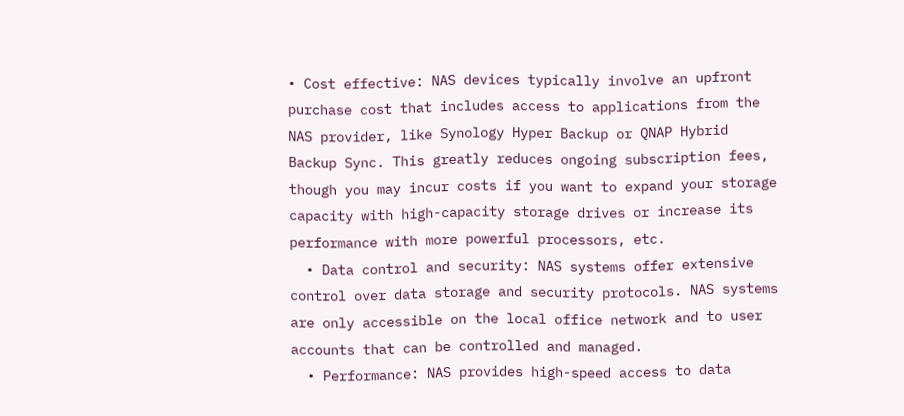• Cost effective: NAS devices typically involve an upfront purchase cost that includes access to applications from the NAS provider, like Synology Hyper Backup or QNAP Hybrid Backup Sync. This greatly reduces ongoing subscription fees, though you may incur costs if you want to expand your storage capacity with high-capacity storage drives or increase its performance with more powerful processors, etc.
  • Data control and security: NAS systems offer extensive control over data storage and security protocols. NAS systems are only accessible on the local office network and to user accounts that can be controlled and managed.
  • Performance: NAS provides high-speed access to data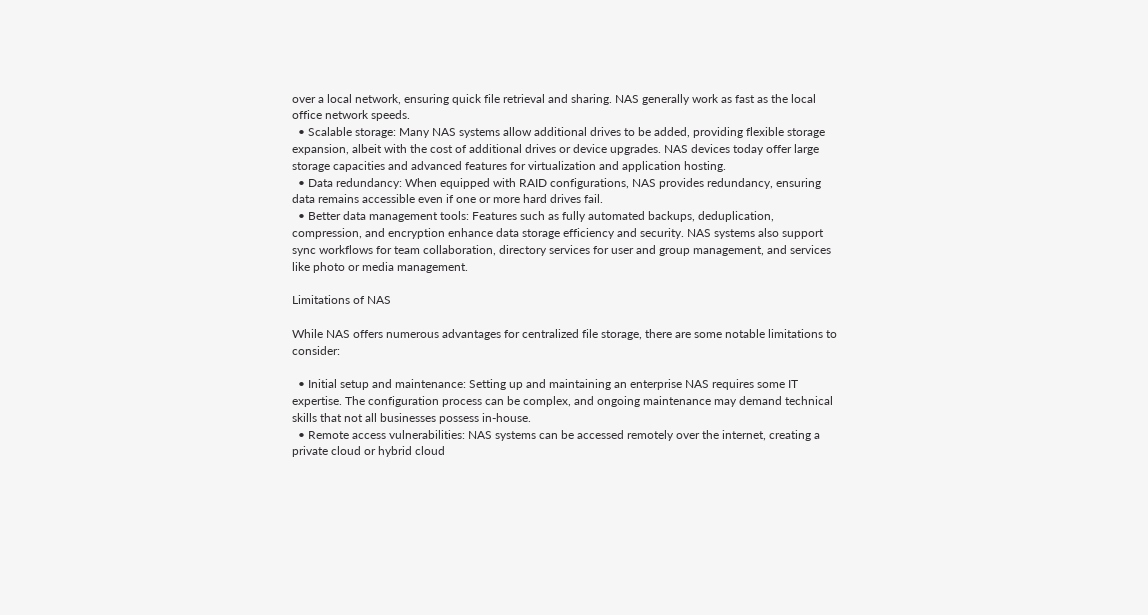over a local network, ensuring quick file retrieval and sharing. NAS generally work as fast as the local office network speeds.
  • Scalable storage: Many NAS systems allow additional drives to be added, providing flexible storage expansion, albeit with the cost of additional drives or device upgrades. NAS devices today offer large storage capacities and advanced features for virtualization and application hosting.
  • Data redundancy: When equipped with RAID configurations, NAS provides redundancy, ensuring data remains accessible even if one or more hard drives fail.
  • Better data management tools: Features such as fully automated backups, deduplication, compression, and encryption enhance data storage efficiency and security. NAS systems also support sync workflows for team collaboration, directory services for user and group management, and services like photo or media management.

Limitations of NAS

While NAS offers numerous advantages for centralized file storage, there are some notable limitations to consider:

  • Initial setup and maintenance: Setting up and maintaining an enterprise NAS requires some IT expertise. The configuration process can be complex, and ongoing maintenance may demand technical skills that not all businesses possess in-house.
  • Remote access vulnerabilities: NAS systems can be accessed remotely over the internet, creating a private cloud or hybrid cloud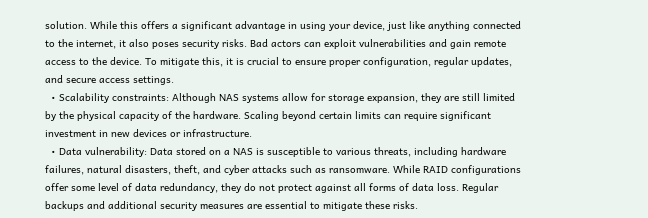solution. While this offers a significant advantage in using your device, just like anything connected to the internet, it also poses security risks. Bad actors can exploit vulnerabilities and gain remote access to the device. To mitigate this, it is crucial to ensure proper configuration, regular updates, and secure access settings.
  • Scalability constraints: Although NAS systems allow for storage expansion, they are still limited by the physical capacity of the hardware. Scaling beyond certain limits can require significant investment in new devices or infrastructure.
  • Data vulnerability: Data stored on a NAS is susceptible to various threats, including hardware failures, natural disasters, theft, and cyber attacks such as ransomware. While RAID configurations offer some level of data redundancy, they do not protect against all forms of data loss. Regular backups and additional security measures are essential to mitigate these risks.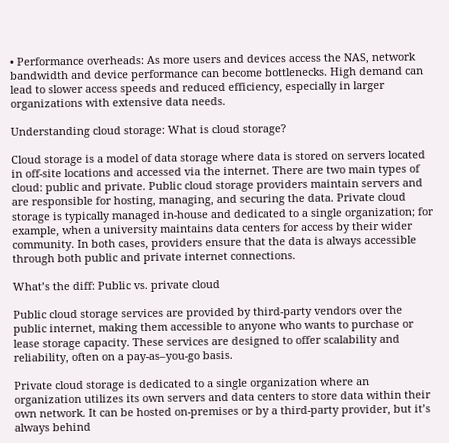• Performance overheads: As more users and devices access the NAS, network bandwidth and device performance can become bottlenecks. High demand can lead to slower access speeds and reduced efficiency, especially in larger organizations with extensive data needs.

Understanding cloud storage: What is cloud storage?

Cloud storage is a model of data storage where data is stored on servers located in off-site locations and accessed via the internet. There are two main types of cloud: public and private. Public cloud storage providers maintain servers and are responsible for hosting, managing, and securing the data. Private cloud storage is typically managed in-house and dedicated to a single organization; for example, when a university maintains data centers for access by their wider community. In both cases, providers ensure that the data is always accessible through both public and private internet connections.

What’s the diff: Public vs. private cloud

Public cloud storage services are provided by third-party vendors over the public internet, making them accessible to anyone who wants to purchase or lease storage capacity. These services are designed to offer scalability and reliability, often on a pay-as–you-go basis.

Private cloud storage is dedicated to a single organization where an organization utilizes its own servers and data centers to store data within their own network. It can be hosted on-premises or by a third-party provider, but it’s always behind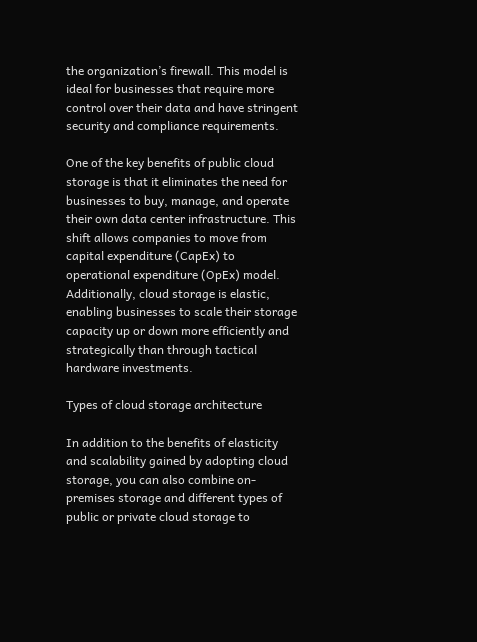the organization’s firewall. This model is ideal for businesses that require more control over their data and have stringent security and compliance requirements.

One of the key benefits of public cloud storage is that it eliminates the need for businesses to buy, manage, and operate their own data center infrastructure. This shift allows companies to move from capital expenditure (CapEx) to operational expenditure (OpEx) model. Additionally, cloud storage is elastic, enabling businesses to scale their storage capacity up or down more efficiently and strategically than through tactical hardware investments.

Types of cloud storage architecture

In addition to the benefits of elasticity and scalability gained by adopting cloud storage, you can also combine on-premises storage and different types of public or private cloud storage to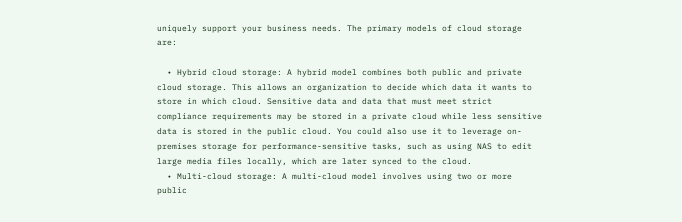uniquely support your business needs. The primary models of cloud storage are:

  • Hybrid cloud storage: A hybrid model combines both public and private cloud storage. This allows an organization to decide which data it wants to store in which cloud. Sensitive data and data that must meet strict compliance requirements may be stored in a private cloud while less sensitive data is stored in the public cloud. You could also use it to leverage on-premises storage for performance-sensitive tasks, such as using NAS to edit large media files locally, which are later synced to the cloud.
  • Multi-cloud storage: A multi-cloud model involves using two or more public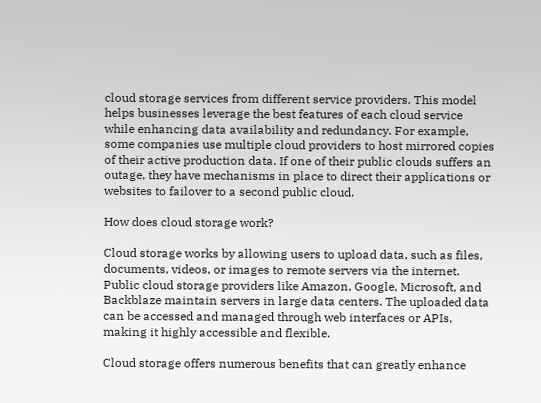cloud storage services from different service providers. This model helps businesses leverage the best features of each cloud service while enhancing data availability and redundancy. For example, some companies use multiple cloud providers to host mirrored copies of their active production data. If one of their public clouds suffers an outage, they have mechanisms in place to direct their applications or websites to failover to a second public cloud.

How does cloud storage work?

Cloud storage works by allowing users to upload data, such as files, documents, videos, or images to remote servers via the internet. Public cloud storage providers like Amazon, Google, Microsoft, and Backblaze maintain servers in large data centers. The uploaded data can be accessed and managed through web interfaces or APIs, making it highly accessible and flexible.

Cloud storage offers numerous benefits that can greatly enhance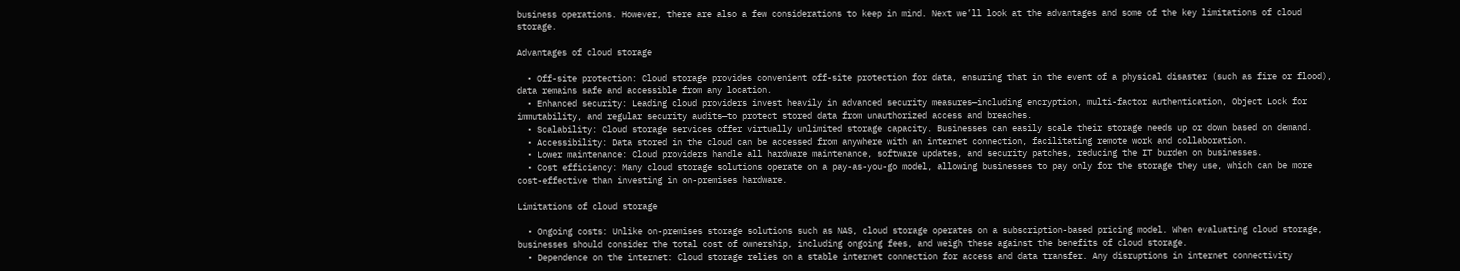business operations. However, there are also a few considerations to keep in mind. Next we’ll look at the advantages and some of the key limitations of cloud storage.

Advantages of cloud storage

  • Off-site protection: Cloud storage provides convenient off-site protection for data, ensuring that in the event of a physical disaster (such as fire or flood), data remains safe and accessible from any location.
  • Enhanced security: Leading cloud providers invest heavily in advanced security measures—including encryption, multi-factor authentication, Object Lock for immutability, and regular security audits—to protect stored data from unauthorized access and breaches.
  • Scalability: Cloud storage services offer virtually unlimited storage capacity. Businesses can easily scale their storage needs up or down based on demand.
  • Accessibility: Data stored in the cloud can be accessed from anywhere with an internet connection, facilitating remote work and collaboration.
  • Lower maintenance: Cloud providers handle all hardware maintenance, software updates, and security patches, reducing the IT burden on businesses.
  • Cost efficiency: Many cloud storage solutions operate on a pay-as-you-go model, allowing businesses to pay only for the storage they use, which can be more cost-effective than investing in on-premises hardware.

Limitations of cloud storage

  • Ongoing costs: Unlike on-premises storage solutions such as NAS, cloud storage operates on a subscription-based pricing model. When evaluating cloud storage, businesses should consider the total cost of ownership, including ongoing fees, and weigh these against the benefits of cloud storage.
  • Dependence on the internet: Cloud storage relies on a stable internet connection for access and data transfer. Any disruptions in internet connectivity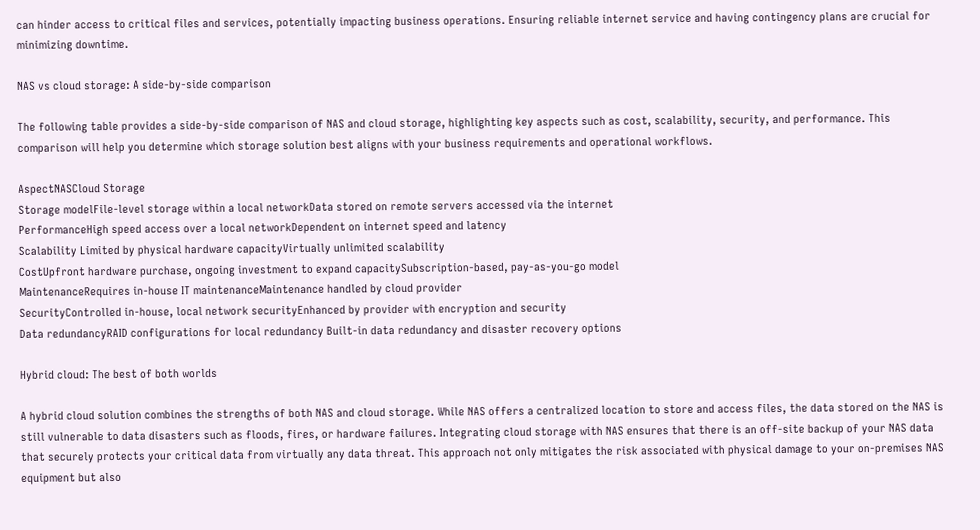can hinder access to critical files and services, potentially impacting business operations. Ensuring reliable internet service and having contingency plans are crucial for minimizing downtime.

NAS vs cloud storage: A side-by-side comparison

The following table provides a side-by-side comparison of NAS and cloud storage, highlighting key aspects such as cost, scalability, security, and performance. This comparison will help you determine which storage solution best aligns with your business requirements and operational workflows.

AspectNASCloud Storage
Storage modelFile-level storage within a local networkData stored on remote servers accessed via the internet
PerformanceHigh speed access over a local networkDependent on internet speed and latency
Scalability Limited by physical hardware capacityVirtually unlimited scalability
CostUpfront hardware purchase, ongoing investment to expand capacitySubscription-based, pay-as-you-go model
MaintenanceRequires in-house IT maintenanceMaintenance handled by cloud provider
SecurityControlled in-house, local network securityEnhanced by provider with encryption and security
Data redundancyRAID configurations for local redundancy Built-in data redundancy and disaster recovery options

Hybrid cloud: The best of both worlds

A hybrid cloud solution combines the strengths of both NAS and cloud storage. While NAS offers a centralized location to store and access files, the data stored on the NAS is still vulnerable to data disasters such as floods, fires, or hardware failures. Integrating cloud storage with NAS ensures that there is an off-site backup of your NAS data that securely protects your critical data from virtually any data threat. This approach not only mitigates the risk associated with physical damage to your on-premises NAS equipment but also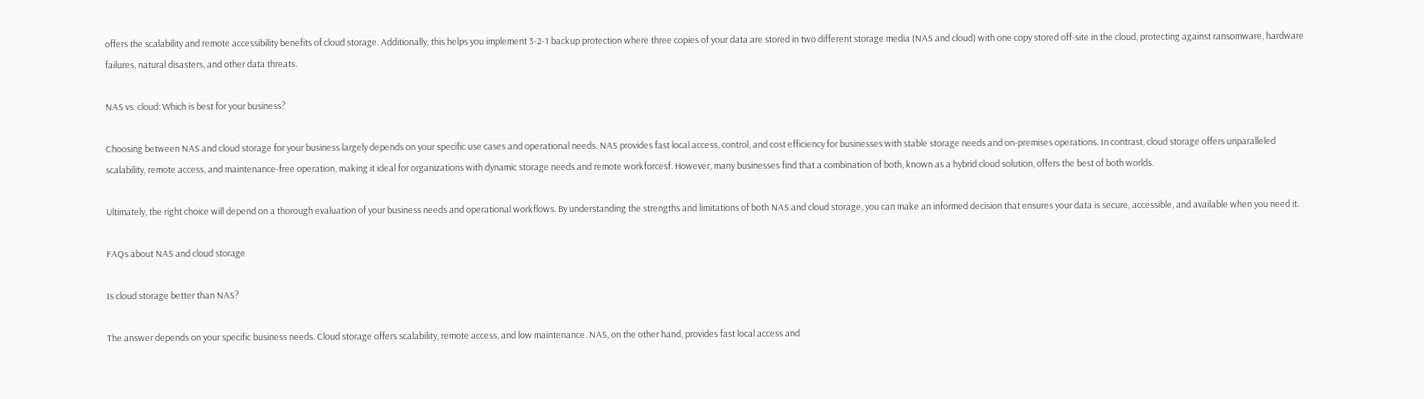offers the scalability and remote accessibility benefits of cloud storage. Additionally, this helps you implement 3-2-1 backup protection where three copies of your data are stored in two different storage media (NAS and cloud) with one copy stored off-site in the cloud, protecting against ransomware, hardware failures, natural disasters, and other data threats.

NAS vs. cloud: Which is best for your business?

Choosing between NAS and cloud storage for your business largely depends on your specific use cases and operational needs. NAS provides fast local access, control, and cost efficiency for businesses with stable storage needs and on-premises operations. In contrast, cloud storage offers unparalleled scalability, remote access, and maintenance-free operation, making it ideal for organizations with dynamic storage needs and remote workforcesf. However, many businesses find that a combination of both, known as a hybrid cloud solution, offers the best of both worlds.

Ultimately, the right choice will depend on a thorough evaluation of your business needs and operational workflows. By understanding the strengths and limitations of both NAS and cloud storage, you can make an informed decision that ensures your data is secure, accessible, and available when you need it.

FAQs about NAS and cloud storage

Is cloud storage better than NAS?

The answer depends on your specific business needs. Cloud storage offers scalability, remote access, and low maintenance. NAS, on the other hand, provides fast local access and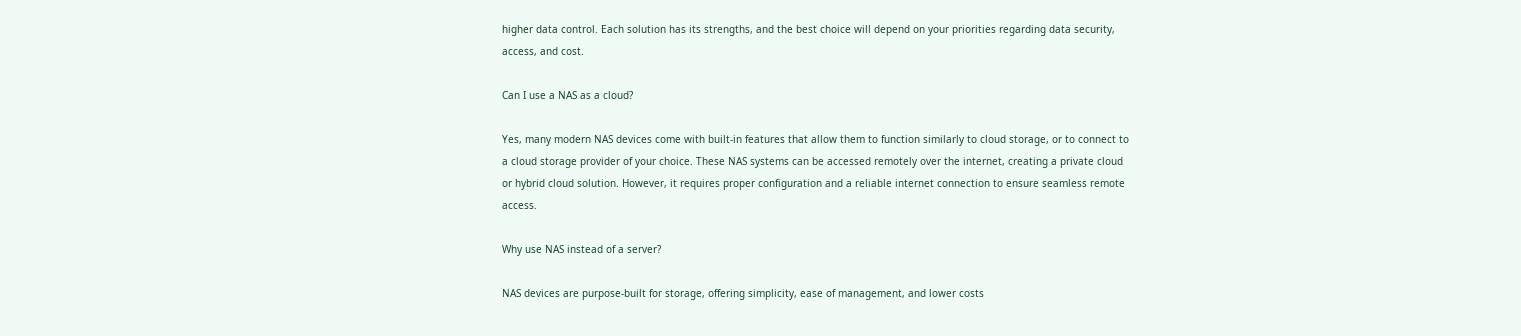higher data control. Each solution has its strengths, and the best choice will depend on your priorities regarding data security, access, and cost.

Can I use a NAS as a cloud?

Yes, many modern NAS devices come with built-in features that allow them to function similarly to cloud storage, or to connect to a cloud storage provider of your choice. These NAS systems can be accessed remotely over the internet, creating a private cloud or hybrid cloud solution. However, it requires proper configuration and a reliable internet connection to ensure seamless remote access.

Why use NAS instead of a server?

NAS devices are purpose-built for storage, offering simplicity, ease of management, and lower costs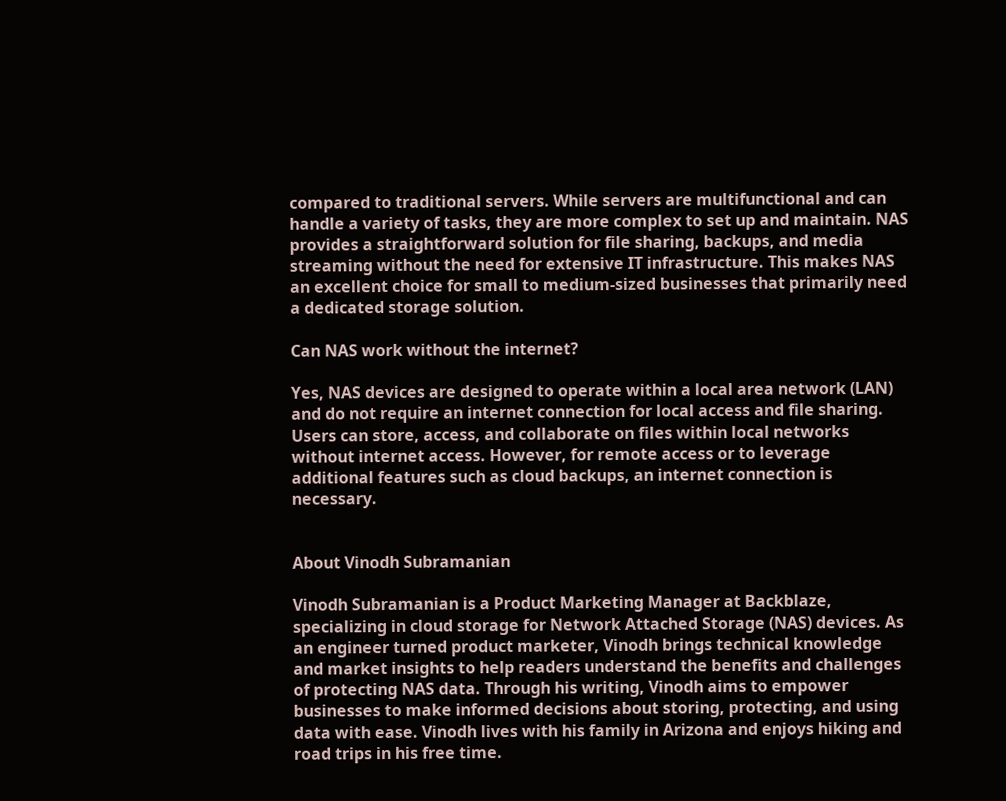compared to traditional servers. While servers are multifunctional and can handle a variety of tasks, they are more complex to set up and maintain. NAS provides a straightforward solution for file sharing, backups, and media streaming without the need for extensive IT infrastructure. This makes NAS an excellent choice for small to medium-sized businesses that primarily need a dedicated storage solution.

Can NAS work without the internet?

Yes, NAS devices are designed to operate within a local area network (LAN) and do not require an internet connection for local access and file sharing. Users can store, access, and collaborate on files within local networks without internet access. However, for remote access or to leverage additional features such as cloud backups, an internet connection is necessary.


About Vinodh Subramanian

Vinodh Subramanian is a Product Marketing Manager at Backblaze, specializing in cloud storage for Network Attached Storage (NAS) devices. As an engineer turned product marketer, Vinodh brings technical knowledge and market insights to help readers understand the benefits and challenges of protecting NAS data. Through his writing, Vinodh aims to empower businesses to make informed decisions about storing, protecting, and using data with ease. Vinodh lives with his family in Arizona and enjoys hiking and road trips in his free time.